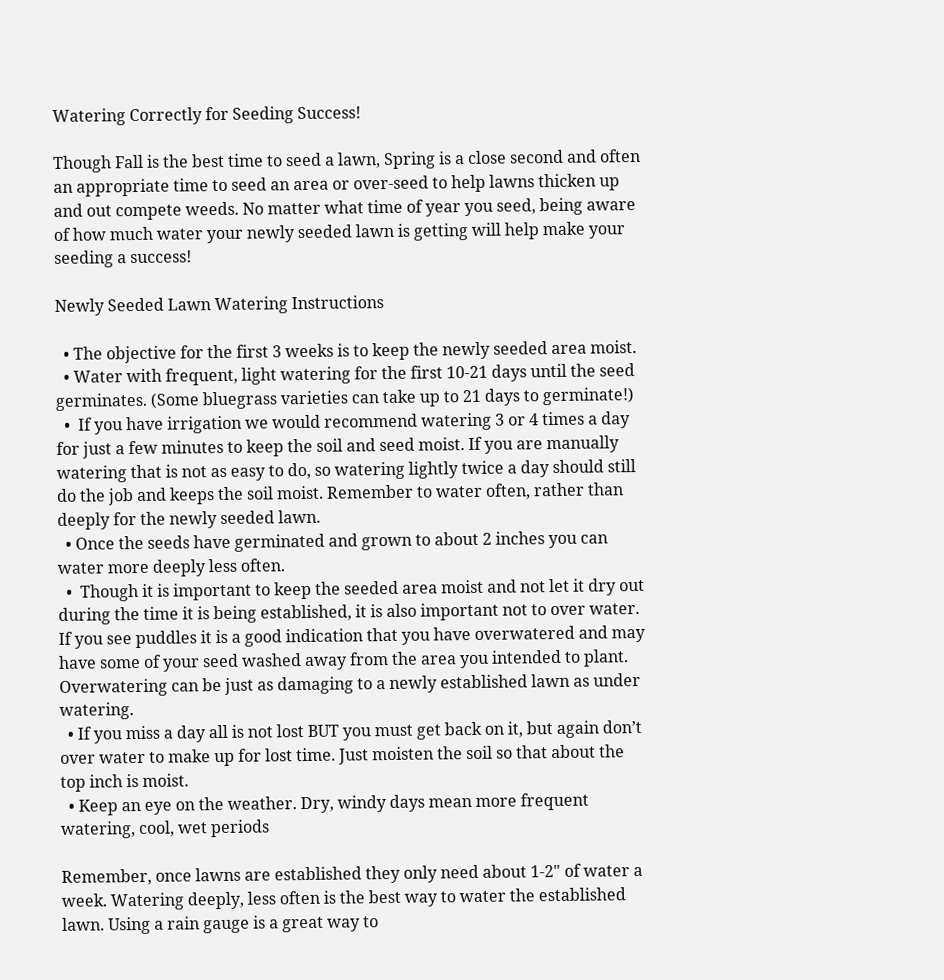Watering Correctly for Seeding Success!

Though Fall is the best time to seed a lawn, Spring is a close second and often an appropriate time to seed an area or over-seed to help lawns thicken up and out compete weeds. No matter what time of year you seed, being aware of how much water your newly seeded lawn is getting will help make your seeding a success!

Newly Seeded Lawn Watering Instructions

  • The objective for the first 3 weeks is to keep the newly seeded area moist.
  • Water with frequent, light watering for the first 10-21 days until the seed germinates. (Some bluegrass varieties can take up to 21 days to germinate!)
  •  If you have irrigation we would recommend watering 3 or 4 times a day for just a few minutes to keep the soil and seed moist. If you are manually watering that is not as easy to do, so watering lightly twice a day should still do the job and keeps the soil moist. Remember to water often, rather than deeply for the newly seeded lawn.
  • Once the seeds have germinated and grown to about 2 inches you can water more deeply less often.
  •  Though it is important to keep the seeded area moist and not let it dry out during the time it is being established, it is also important not to over water. If you see puddles it is a good indication that you have overwatered and may have some of your seed washed away from the area you intended to plant. Overwatering can be just as damaging to a newly established lawn as under watering.
  • If you miss a day all is not lost BUT you must get back on it, but again don’t over water to make up for lost time. Just moisten the soil so that about the top inch is moist.
  • Keep an eye on the weather. Dry, windy days mean more frequent watering, cool, wet periods

Remember, once lawns are established they only need about 1-2" of water a week. Watering deeply, less often is the best way to water the established lawn. Using a rain gauge is a great way to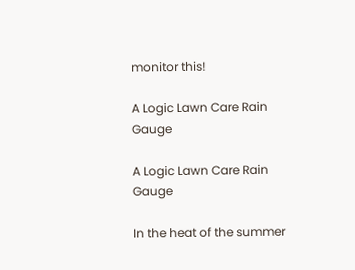monitor this!

A Logic Lawn Care Rain Gauge

A Logic Lawn Care Rain Gauge

In the heat of the summer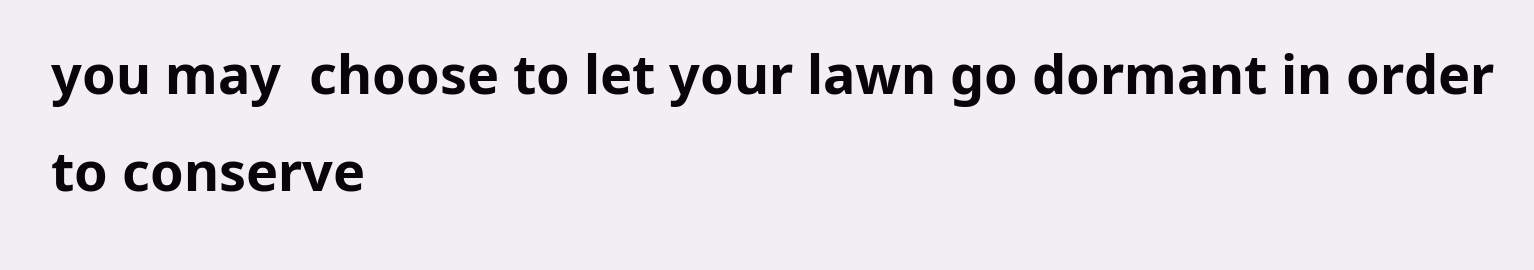you may  choose to let your lawn go dormant in order to conserve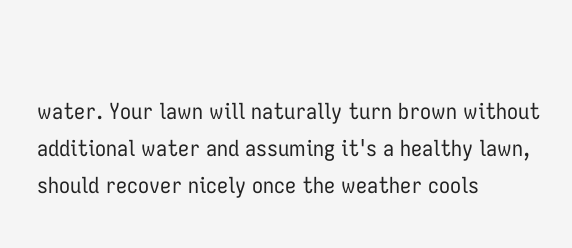water. Your lawn will naturally turn brown without additional water and assuming it's a healthy lawn, should recover nicely once the weather cools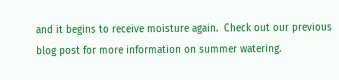and it begins to receive moisture again.  Check out our previous blog post for more information on summer watering.